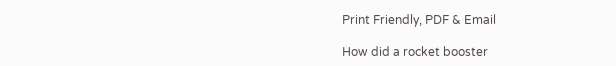Print Friendly, PDF & Email

How did a rocket booster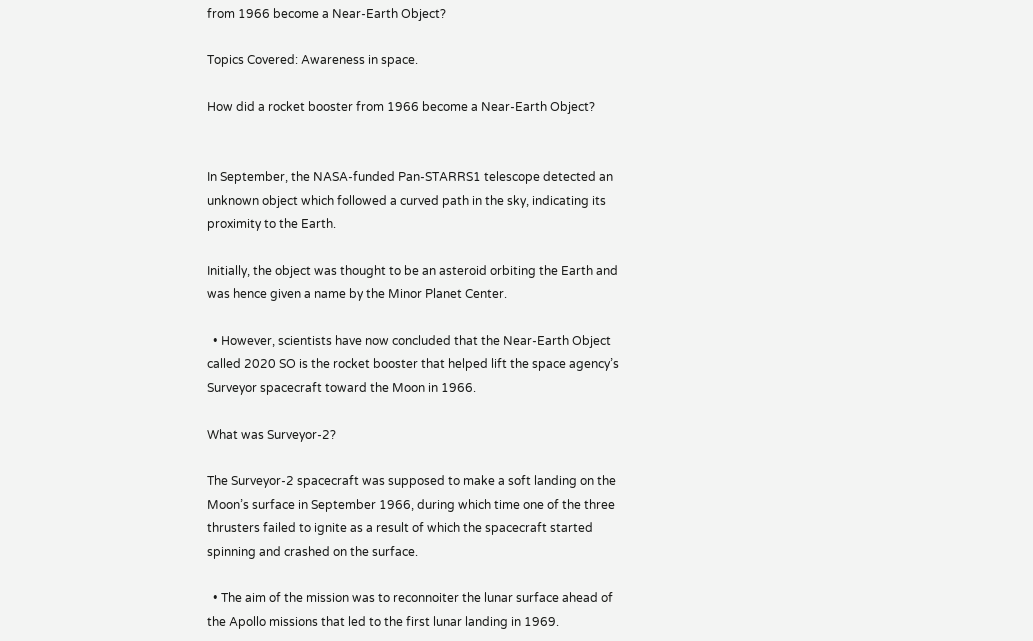from 1966 become a Near-Earth Object?

Topics Covered: Awareness in space.

How did a rocket booster from 1966 become a Near-Earth Object?


In September, the NASA-funded Pan-STARRS1 telescope detected an unknown object which followed a curved path in the sky, indicating its proximity to the Earth.

Initially, the object was thought to be an asteroid orbiting the Earth and was hence given a name by the Minor Planet Center.

  • However, scientists have now concluded that the Near-Earth Object called 2020 SO is the rocket booster that helped lift the space agency’s Surveyor spacecraft toward the Moon in 1966.

What was Surveyor-2?

The Surveyor-2 spacecraft was supposed to make a soft landing on the Moon’s surface in September 1966, during which time one of the three thrusters failed to ignite as a result of which the spacecraft started spinning and crashed on the surface.

  • The aim of the mission was to reconnoiter the lunar surface ahead of the Apollo missions that led to the first lunar landing in 1969.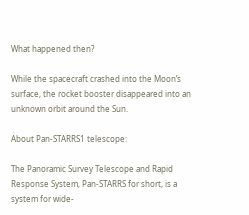What happened then?

While the spacecraft crashed into the Moon’s surface, the rocket booster disappeared into an unknown orbit around the Sun.

About Pan-STARRS1 telescope:

The Panoramic Survey Telescope and Rapid Response System, Pan-STARRS for short, is a system for wide-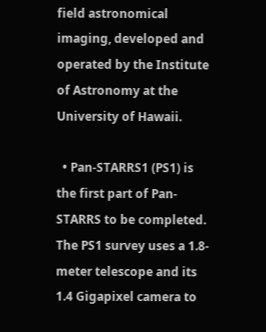field astronomical imaging, developed and operated by the Institute of Astronomy at the University of Hawaii.

  • Pan-STARRS1 (PS1) is the first part of Pan-STARRS to be completed. The PS1 survey uses a 1.8-meter telescope and its 1.4 Gigapixel camera to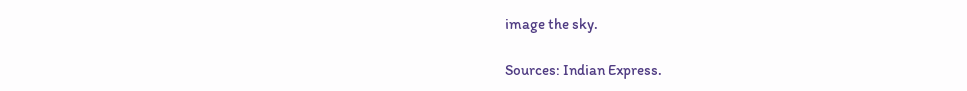image the sky.

Sources: Indian Express.